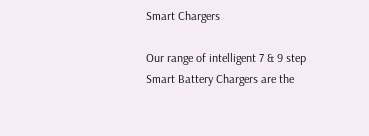Smart Chargers

Our range of intelligent 7 & 9 step Smart Battery Chargers are the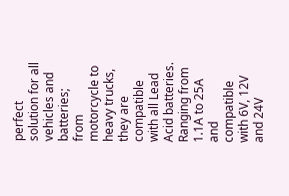perfect solution for all vehicles and batteries; from motorcycle to heavy trucks, they are compatible with all Lead Acid batteries. Ranging from 1.1A to 25A and compatible with 6V, 12V and 24V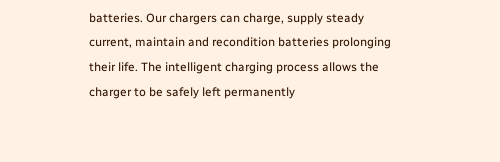batteries. Our chargers can charge, supply steady current, maintain and recondition batteries prolonging their life. The intelligent charging process allows the charger to be safely left permanently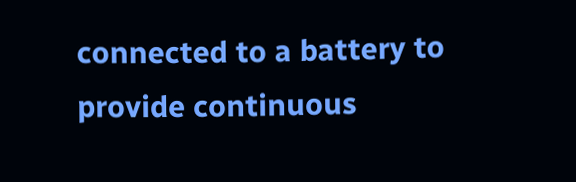connected to a battery to provide continuous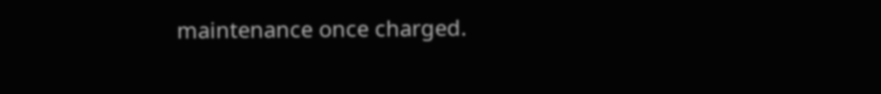maintenance once charged.